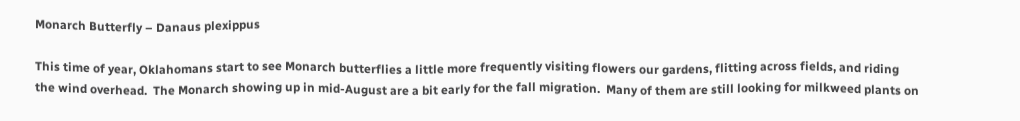Monarch Butterfly – Danaus plexippus

This time of year, Oklahomans start to see Monarch butterflies a little more frequently visiting flowers our gardens, flitting across fields, and riding the wind overhead.  The Monarch showing up in mid-August are a bit early for the fall migration.  Many of them are still looking for milkweed plants on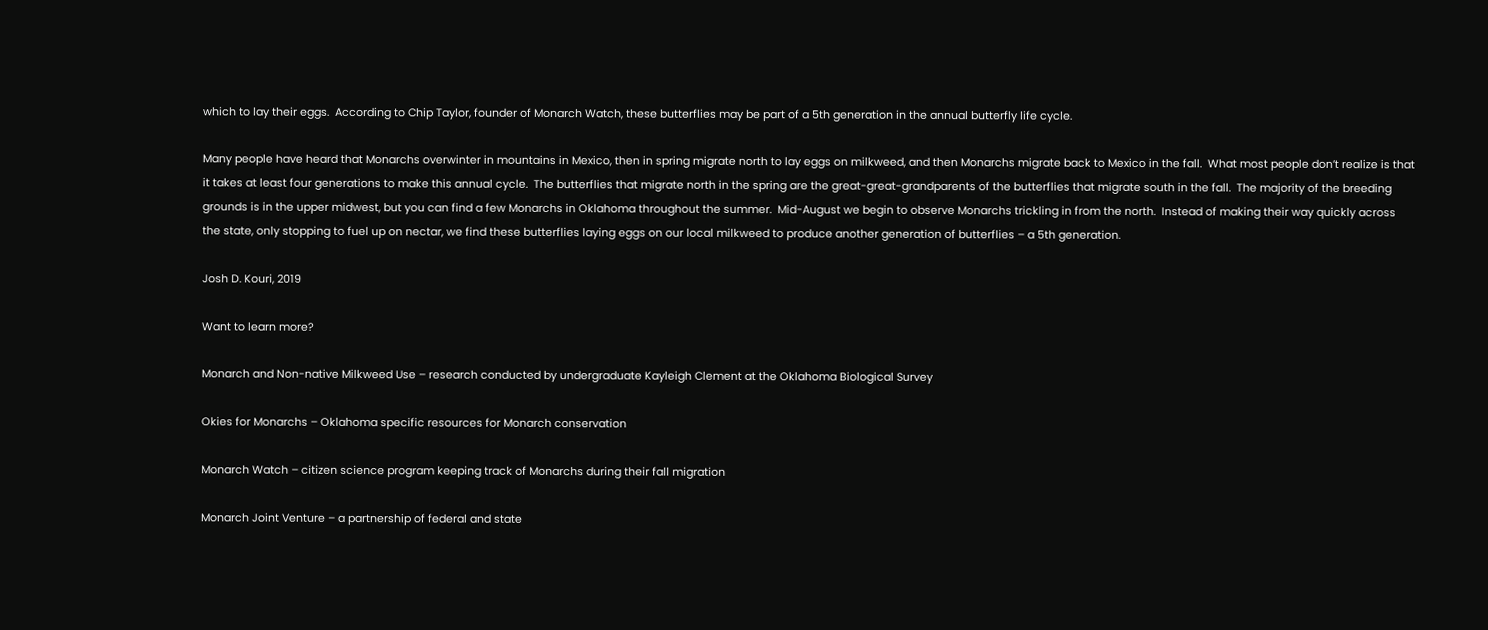which to lay their eggs.  According to Chip Taylor, founder of Monarch Watch, these butterflies may be part of a 5th generation in the annual butterfly life cycle.

Many people have heard that Monarchs overwinter in mountains in Mexico, then in spring migrate north to lay eggs on milkweed, and then Monarchs migrate back to Mexico in the fall.  What most people don’t realize is that it takes at least four generations to make this annual cycle.  The butterflies that migrate north in the spring are the great-great-grandparents of the butterflies that migrate south in the fall.  The majority of the breeding grounds is in the upper midwest, but you can find a few Monarchs in Oklahoma throughout the summer.  Mid-August we begin to observe Monarchs trickling in from the north.  Instead of making their way quickly across the state, only stopping to fuel up on nectar, we find these butterflies laying eggs on our local milkweed to produce another generation of butterflies – a 5th generation.

Josh D. Kouri, 2019

Want to learn more?

Monarch and Non-native Milkweed Use – research conducted by undergraduate Kayleigh Clement at the Oklahoma Biological Survey

Okies for Monarchs – Oklahoma specific resources for Monarch conservation

Monarch Watch – citizen science program keeping track of Monarchs during their fall migration

Monarch Joint Venture – a partnership of federal and state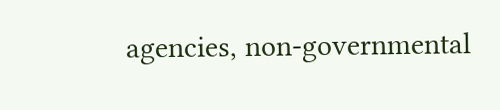agencies, non-governmental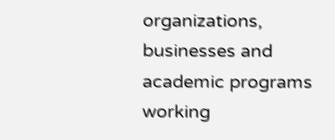organizations, businesses and academic programs working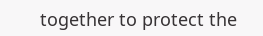together to protect the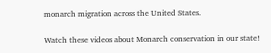monarch migration across the United States.

Watch these videos about Monarch conservation in our state!